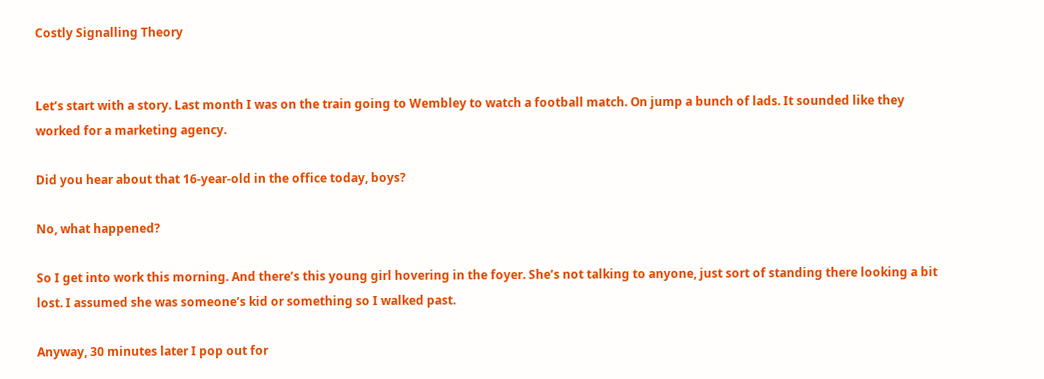Costly Signalling Theory


Let’s start with a story. Last month I was on the train going to Wembley to watch a football match. On jump a bunch of lads. It sounded like they worked for a marketing agency.

Did you hear about that 16-year-old in the office today, boys?

No, what happened?

So I get into work this morning. And there’s this young girl hovering in the foyer. She’s not talking to anyone, just sort of standing there looking a bit lost. I assumed she was someone’s kid or something so I walked past.

Anyway, 30 minutes later I pop out for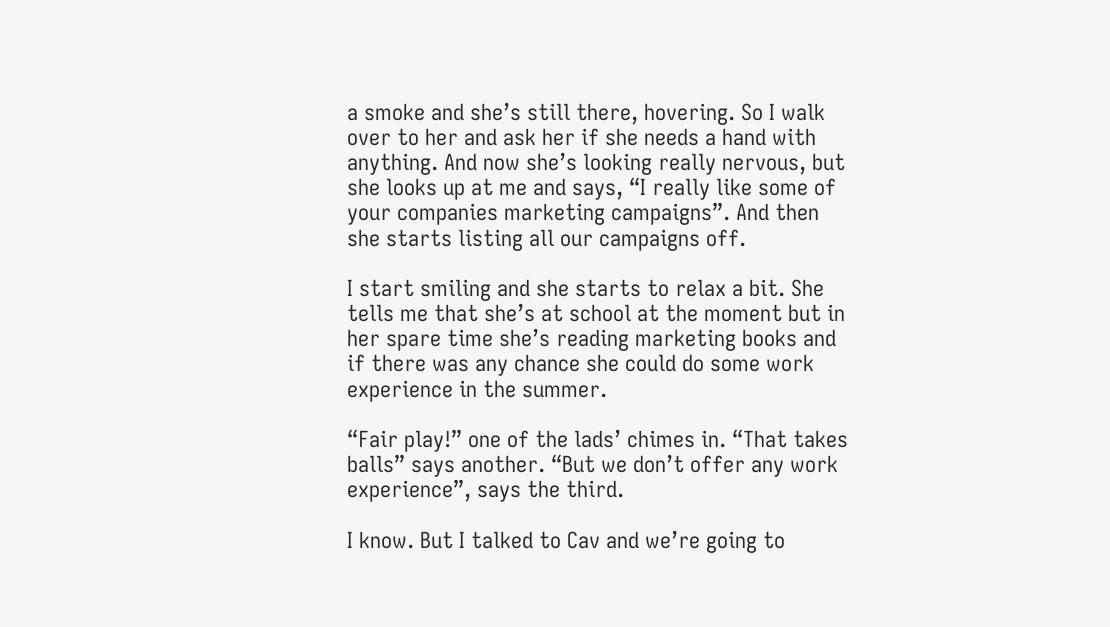a smoke and she’s still there, hovering. So I walk over to her and ask her if she needs a hand with anything. And now she’s looking really nervous, but she looks up at me and says, “I really like some of your companies marketing campaigns”. And then she starts listing all our campaigns off.

I start smiling and she starts to relax a bit. She tells me that she’s at school at the moment but in her spare time she’s reading marketing books and if there was any chance she could do some work experience in the summer.

“Fair play!” one of the lads’ chimes in. “That takes balls” says another. “But we don’t offer any work experience”, says the third.

I know. But I talked to Cav and we’re going to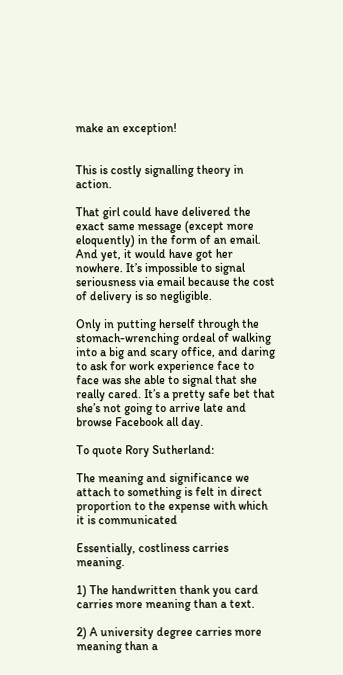make an exception!


This is costly signalling theory in action.

That girl could have delivered the exact same message (except more eloquently) in the form of an email. And yet, it would have got her nowhere. It’s impossible to signal seriousness via email because the cost of delivery is so negligible.

Only in putting herself through the stomach-wrenching ordeal of walking into a big and scary office, and daring to ask for work experience face to face was she able to signal that she really cared. It’s a pretty safe bet that she’s not going to arrive late and browse Facebook all day.

To quote Rory Sutherland:

The meaning and significance we attach to something is felt in direct proportion to the expense with which it is communicated

Essentially, costliness carries meaning.

1) The handwritten thank you card carries more meaning than a text.

2) A university degree carries more meaning than a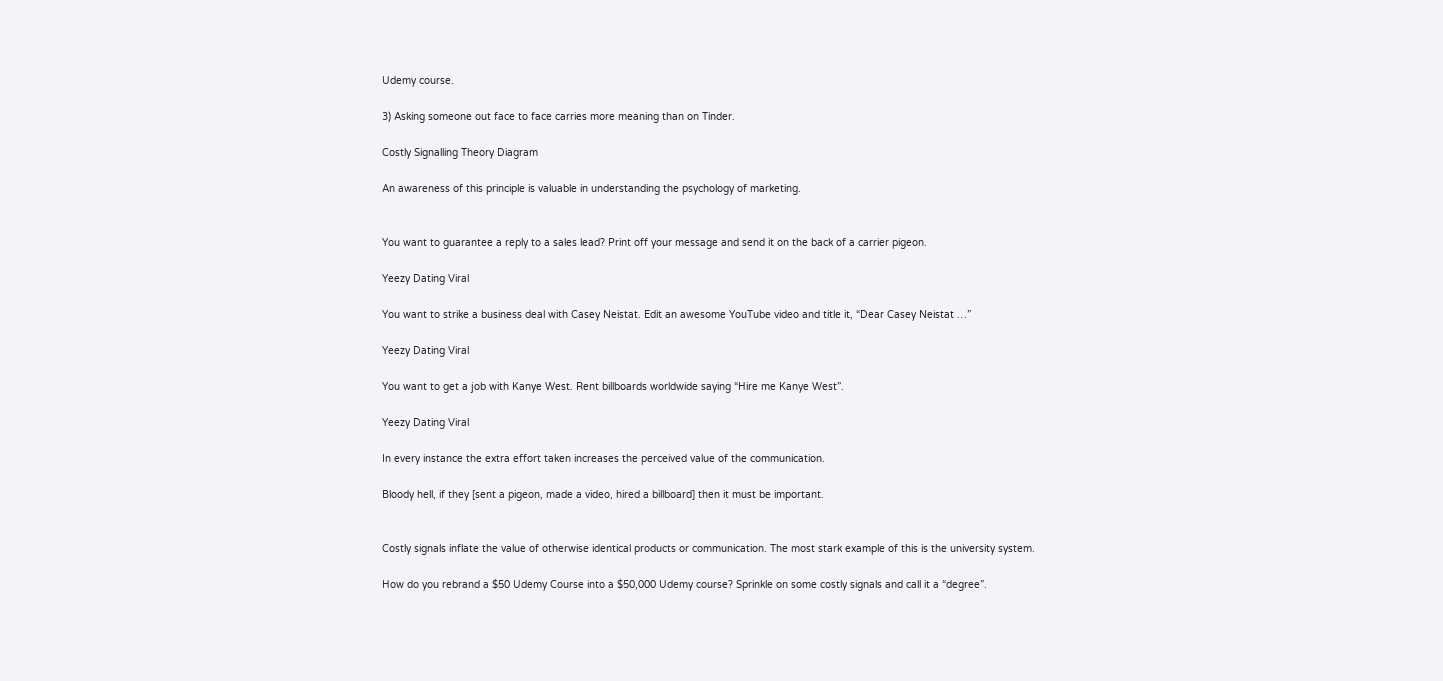Udemy course.

3) Asking someone out face to face carries more meaning than on Tinder.

Costly Signalling Theory Diagram

An awareness of this principle is valuable in understanding the psychology of marketing.


You want to guarantee a reply to a sales lead? Print off your message and send it on the back of a carrier pigeon.

Yeezy Dating Viral

You want to strike a business deal with Casey Neistat. Edit an awesome YouTube video and title it, “Dear Casey Neistat …”

Yeezy Dating Viral

You want to get a job with Kanye West. Rent billboards worldwide saying “Hire me Kanye West”.

Yeezy Dating Viral

In every instance the extra effort taken increases the perceived value of the communication.

Bloody hell, if they [sent a pigeon, made a video, hired a billboard] then it must be important.


Costly signals inflate the value of otherwise identical products or communication. The most stark example of this is the university system.

How do you rebrand a $50 Udemy Course into a $50,000 Udemy course? Sprinkle on some costly signals and call it a “degree”.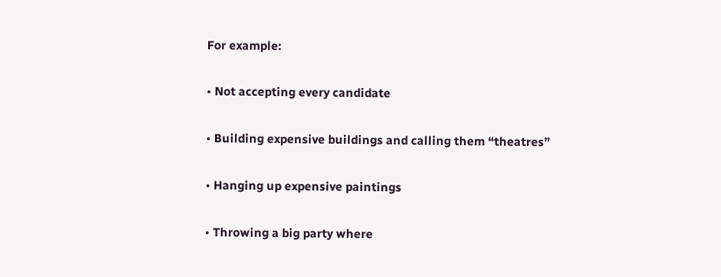For example:

• Not accepting every candidate

• Building expensive buildings and calling them “theatres”

• Hanging up expensive paintings

• Throwing a big party where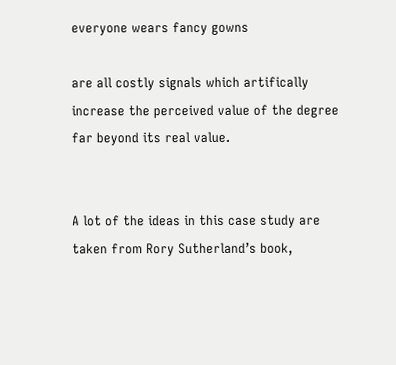everyone wears fancy gowns

are all costly signals which artifically increase the perceived value of the degree far beyond its real value.


A lot of the ideas in this case study are taken from Rory Sutherland’s book,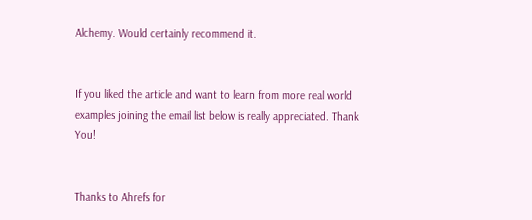Alchemy. Would certainly recommend it.


If you liked the article and want to learn from more real world examples joining the email list below is really appreciated. Thank You!


Thanks to Ahrefs for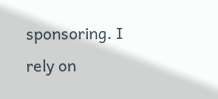sponsoring. I rely on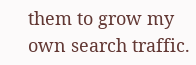them to grow my own search traffic.